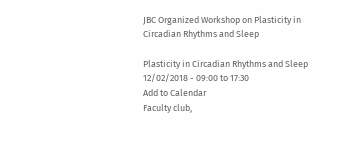JBC Organized Workshop on Plasticity in Circadian Rhythms and Sleep

Plasticity in Circadian Rhythms and Sleep
12/02/2018 - 09:00 to 17:30
Add to Calendar
Faculty club,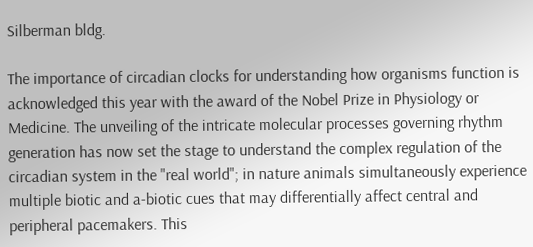Silberman bldg.

The importance of circadian clocks for understanding how organisms function is acknowledged this year with the award of the Nobel Prize in Physiology or Medicine. The unveiling of the intricate molecular processes governing rhythm generation has now set the stage to understand the complex regulation of the circadian system in the "real world"; in nature animals simultaneously experience multiple biotic and a-biotic cues that may differentially affect central and peripheral pacemakers. This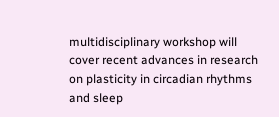multidisciplinary workshop will cover recent advances in research on plasticity in circadian rhythms and sleep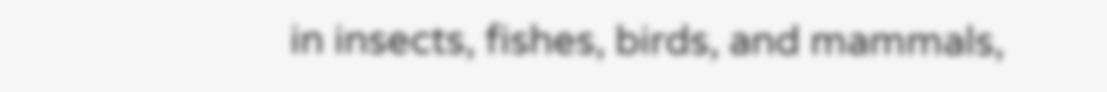in insects, fishes, birds, and mammals,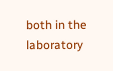both in the laboratory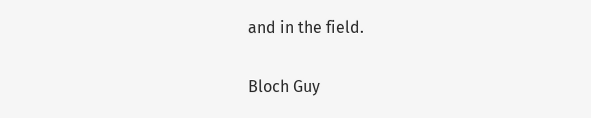and in the field.

Bloch Guy